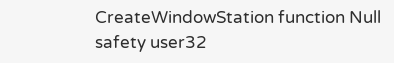CreateWindowStation function Null safety user32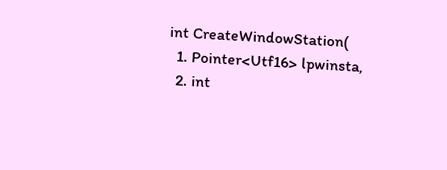int CreateWindowStation(
  1. Pointer<Utf16> lpwinsta,
  2. int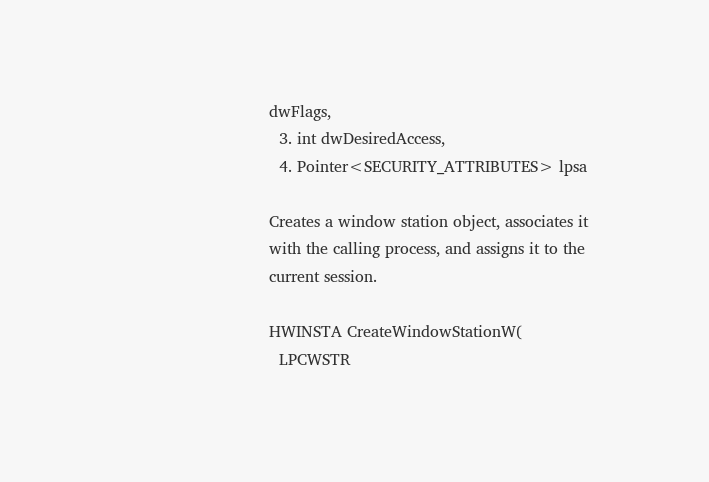dwFlags,
  3. int dwDesiredAccess,
  4. Pointer<SECURITY_ATTRIBUTES> lpsa

Creates a window station object, associates it with the calling process, and assigns it to the current session.

HWINSTA CreateWindowStationW(
  LPCWSTR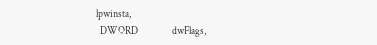lpwinsta,
  DWORD                 dwFlags,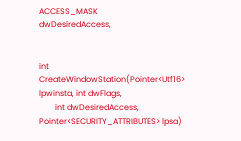ACCESS_MASK           dwDesiredAccess,


int CreateWindowStation(Pointer<Utf16> lpwinsta, int dwFlags,
        int dwDesiredAccess, Pointer<SECURITY_ATTRIBUTES> lpsa)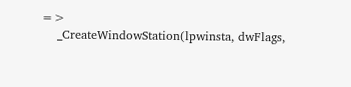=>
    _CreateWindowStation(lpwinsta, dwFlags,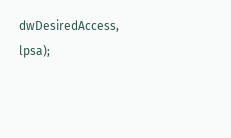dwDesiredAccess, lpsa);